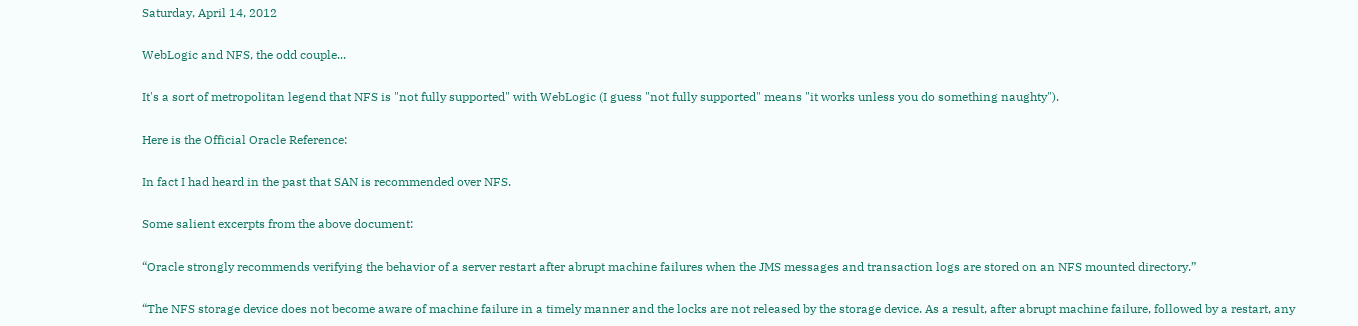Saturday, April 14, 2012

WebLogic and NFS, the odd couple...

It's a sort of metropolitan legend that NFS is "not fully supported" with WebLogic (I guess "not fully supported" means "it works unless you do something naughty").

Here is the Official Oracle Reference:

In fact I had heard in the past that SAN is recommended over NFS.

Some salient excerpts from the above document:

“Oracle strongly recommends verifying the behavior of a server restart after abrupt machine failures when the JMS messages and transaction logs are stored on an NFS mounted directory.”

“The NFS storage device does not become aware of machine failure in a timely manner and the locks are not released by the storage device. As a result, after abrupt machine failure, followed by a restart, any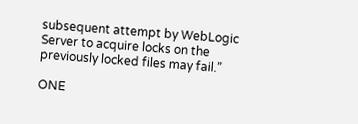subsequent attempt by WebLogic Server to acquire locks on the previously locked files may fail.”

ONE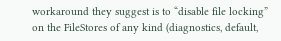workaround they suggest is to “disable file locking” on the FileStores of any kind (diagnostics, default,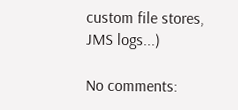custom file stores, JMS logs...)

No comments: